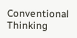Conventional Thinking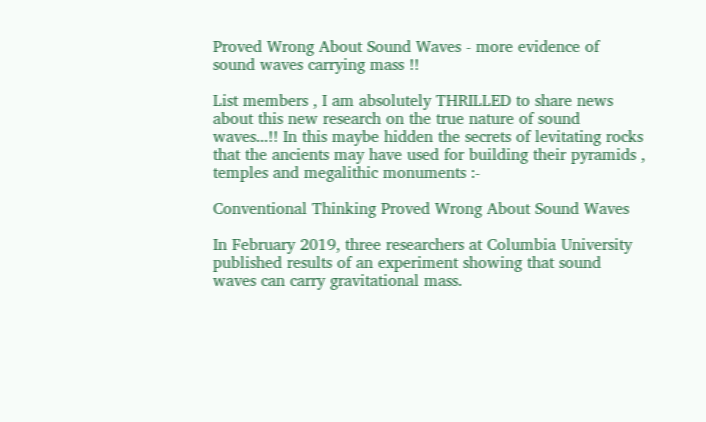Proved Wrong About Sound Waves - more evidence of sound waves carrying mass !!

List members , I am absolutely THRILLED to share news about this new research on the true nature of sound waves...!! In this maybe hidden the secrets of levitating rocks that the ancients may have used for building their pyramids , temples and megalithic monuments :-

Conventional Thinking Proved Wrong About Sound Waves

In February 2019, three researchers at Columbia University published results of an experiment showing that sound waves can carry gravitational mass.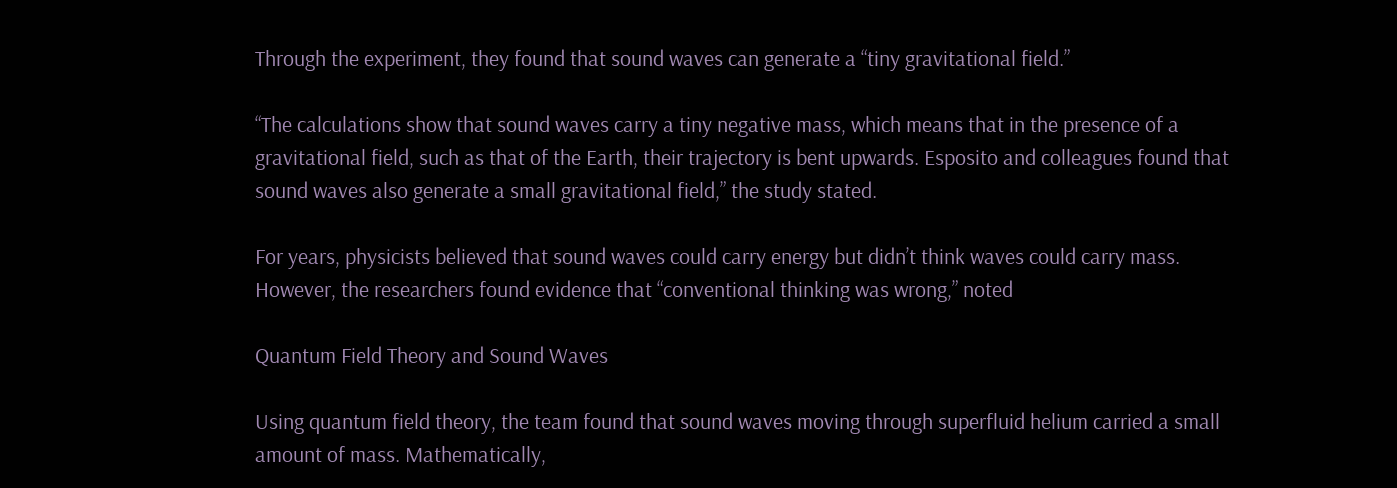Through the experiment, they found that sound waves can generate a “tiny gravitational field.”

“The calculations show that sound waves carry a tiny negative mass, which means that in the presence of a gravitational field, such as that of the Earth, their trajectory is bent upwards. Esposito and colleagues found that sound waves also generate a small gravitational field,” the study stated.

For years, physicists believed that sound waves could carry energy but didn’t think waves could carry mass. However, the researchers found evidence that “conventional thinking was wrong,” noted

Quantum Field Theory and Sound Waves

Using quantum field theory, the team found that sound waves moving through superfluid helium carried a small amount of mass. Mathematically,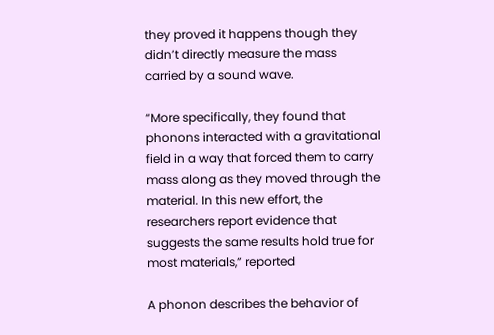they proved it happens though they didn’t directly measure the mass carried by a sound wave.

“More specifically, they found that phonons interacted with a gravitational field in a way that forced them to carry mass along as they moved through the material. In this new effort, the researchers report evidence that suggests the same results hold true for most materials,” reported

A phonon describes the behavior of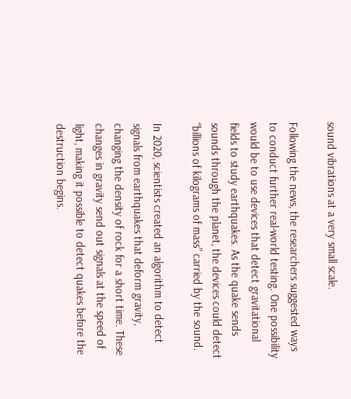sound vibrations at a very small scale.

Following the news, the researchers suggested ways to conduct further real-world testing. One possibility would be to use devices that detect gravitational fields to study earthquakes. As the quake sends sounds through the planet, the devices could detect “billions of kilograms of mass” carried by the sound.

In 2020, scientists created an algorithm to detect signals from earthquakes that deform gravity, changing the density of rock for a short time. These changes in gravity send out signals at the speed of light, making it possible to detect quakes before the destruction begins.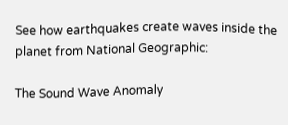See how earthquakes create waves inside the planet from National Geographic:

The Sound Wave Anomaly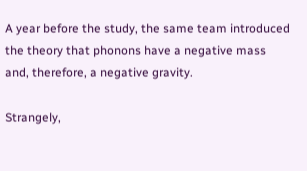A year before the study, the same team introduced the theory that phonons have a negative mass and, therefore, a negative gravity.

Strangely,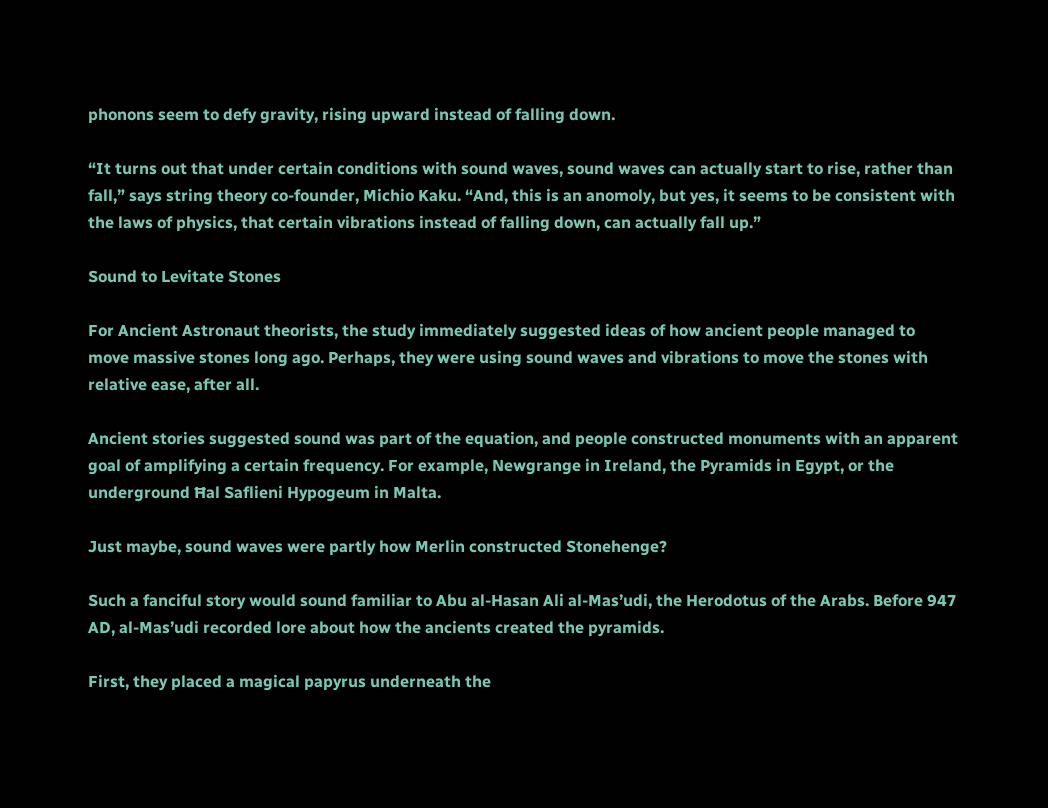phonons seem to defy gravity, rising upward instead of falling down.

“It turns out that under certain conditions with sound waves, sound waves can actually start to rise, rather than fall,” says string theory co-founder, Michio Kaku. “And, this is an anomoly, but yes, it seems to be consistent with the laws of physics, that certain vibrations instead of falling down, can actually fall up.”

Sound to Levitate Stones

For Ancient Astronaut theorists, the study immediately suggested ideas of how ancient people managed to move massive stones long ago. Perhaps, they were using sound waves and vibrations to move the stones with relative ease, after all.

Ancient stories suggested sound was part of the equation, and people constructed monuments with an apparent goal of amplifying a certain frequency. For example, Newgrange in Ireland, the Pyramids in Egypt, or the underground Ħal Saflieni Hypogeum in Malta.

Just maybe, sound waves were partly how Merlin constructed Stonehenge?

Such a fanciful story would sound familiar to Abu al-Hasan Ali al-Mas’udi, the Herodotus of the Arabs. Before 947 AD, al-Mas’udi recorded lore about how the ancients created the pyramids.

First, they placed a magical papyrus underneath the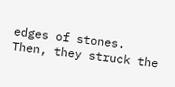edges of stones. Then, they struck the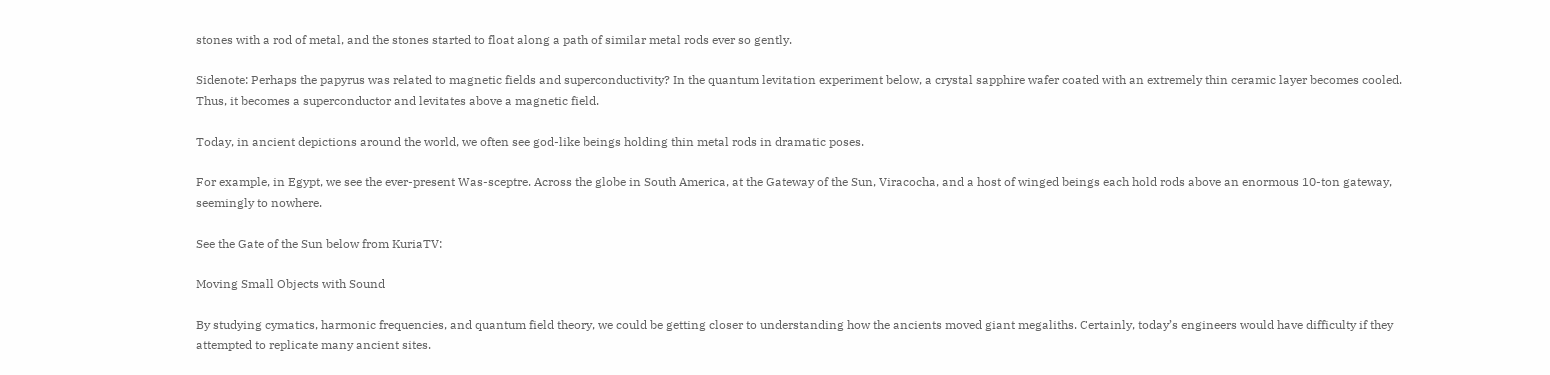stones with a rod of metal, and the stones started to float along a path of similar metal rods ever so gently.

Sidenote: Perhaps the papyrus was related to magnetic fields and superconductivity? In the quantum levitation experiment below, a crystal sapphire wafer coated with an extremely thin ceramic layer becomes cooled. Thus, it becomes a superconductor and levitates above a magnetic field.

Today, in ancient depictions around the world, we often see god-like beings holding thin metal rods in dramatic poses.

For example, in Egypt, we see the ever-present Was-sceptre. Across the globe in South America, at the Gateway of the Sun, Viracocha, and a host of winged beings each hold rods above an enormous 10-ton gateway, seemingly to nowhere.

See the Gate of the Sun below from KuriaTV:

Moving Small Objects with Sound

By studying cymatics, harmonic frequencies, and quantum field theory, we could be getting closer to understanding how the ancients moved giant megaliths. Certainly, today’s engineers would have difficulty if they attempted to replicate many ancient sites.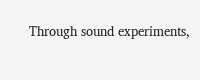Through sound experiments,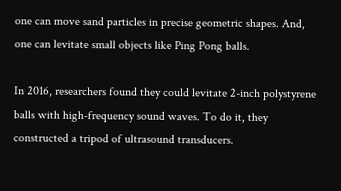one can move sand particles in precise geometric shapes. And, one can levitate small objects like Ping Pong balls.

In 2016, researchers found they could levitate 2-inch polystyrene balls with high-frequency sound waves. To do it, they constructed a tripod of ultrasound transducers.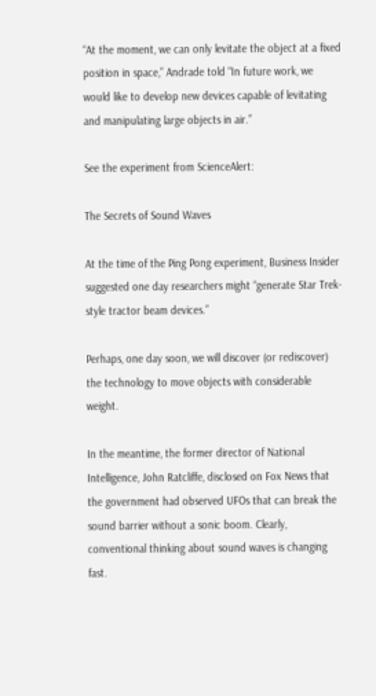“At the moment, we can only levitate the object at a fixed position in space,” Andrade told “In future work, we would like to develop new devices capable of levitating and manipulating large objects in air.”

See the experiment from ScienceAlert:

The Secrets of Sound Waves

At the time of the Ping Pong experiment, Business Insider suggested one day researchers might “generate Star Trek-style tractor beam devices.”

Perhaps, one day soon, we will discover (or rediscover) the technology to move objects with considerable weight.

In the meantime, the former director of National Intelligence, John Ratcliffe, disclosed on Fox News that the government had observed UFOs that can break the sound barrier without a sonic boom. Clearly, conventional thinking about sound waves is changing fast.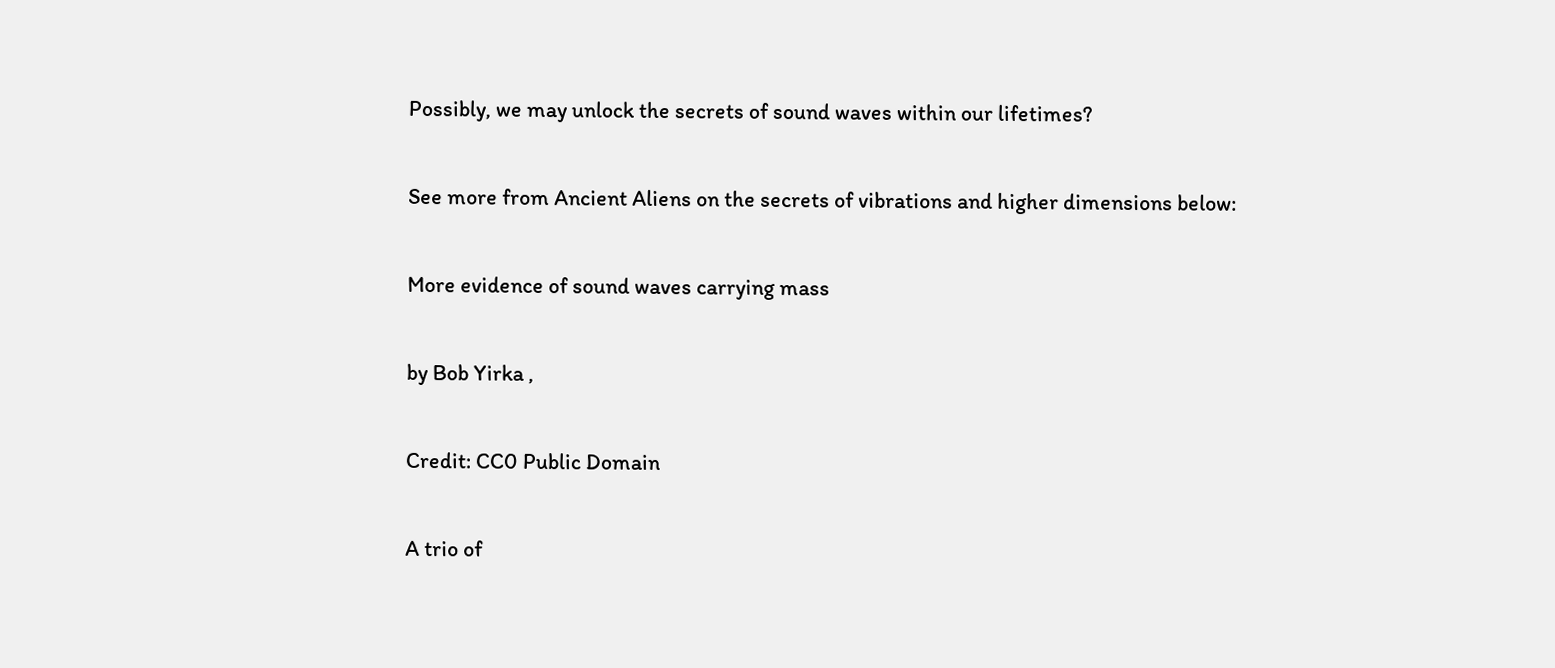Possibly, we may unlock the secrets of sound waves within our lifetimes?

See more from Ancient Aliens on the secrets of vibrations and higher dimensions below:

More evidence of sound waves carrying mass

by Bob Yirka ,

Credit: CC0 Public Domain

A trio of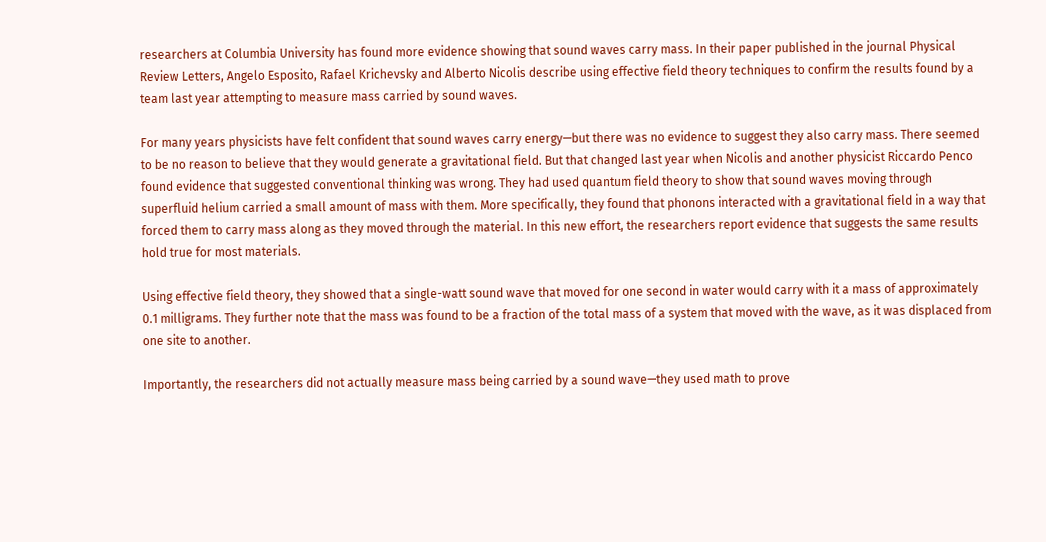researchers at Columbia University has found more evidence showing that sound waves carry mass. In their paper published in the journal Physical Review Letters, Angelo Esposito, Rafael Krichevsky and Alberto Nicolis describe using effective field theory techniques to confirm the results found by a team last year attempting to measure mass carried by sound waves.

For many years physicists have felt confident that sound waves carry energy—but there was no evidence to suggest they also carry mass. There seemed to be no reason to believe that they would generate a gravitational field. But that changed last year when Nicolis and another physicist Riccardo Penco found evidence that suggested conventional thinking was wrong. They had used quantum field theory to show that sound waves moving through superfluid helium carried a small amount of mass with them. More specifically, they found that phonons interacted with a gravitational field in a way that forced them to carry mass along as they moved through the material. In this new effort, the researchers report evidence that suggests the same results hold true for most materials.

Using effective field theory, they showed that a single-watt sound wave that moved for one second in water would carry with it a mass of approximately 0.1 milligrams. They further note that the mass was found to be a fraction of the total mass of a system that moved with the wave, as it was displaced from one site to another.

Importantly, the researchers did not actually measure mass being carried by a sound wave—they used math to prove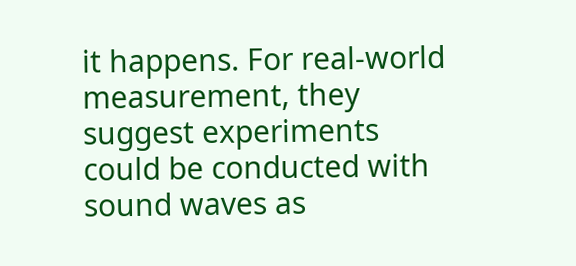it happens. For real-world measurement, they suggest experiments could be conducted with sound waves as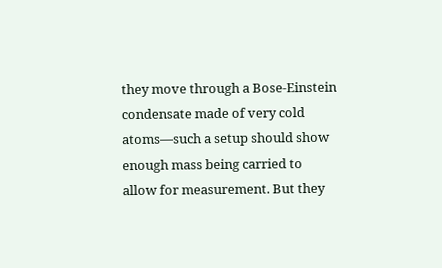they move through a Bose-Einstein condensate made of very cold atoms—such a setup should show enough mass being carried to allow for measurement. But they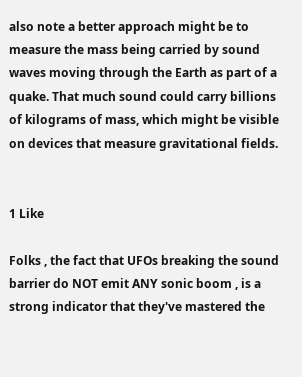also note a better approach might be to measure the mass being carried by sound waves moving through the Earth as part of a quake. That much sound could carry billions of kilograms of mass, which might be visible on devices that measure gravitational fields.


1 Like

Folks , the fact that UFOs breaking the sound barrier do NOT emit ANY sonic boom , is a strong indicator that they've mastered the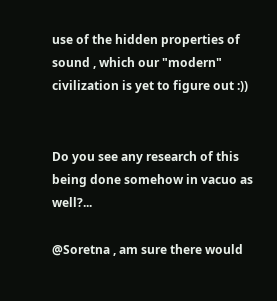use of the hidden properties of sound , which our "modern" civilization is yet to figure out :))


Do you see any research of this being done somehow in vacuo as well?...

@Soretna , am sure there would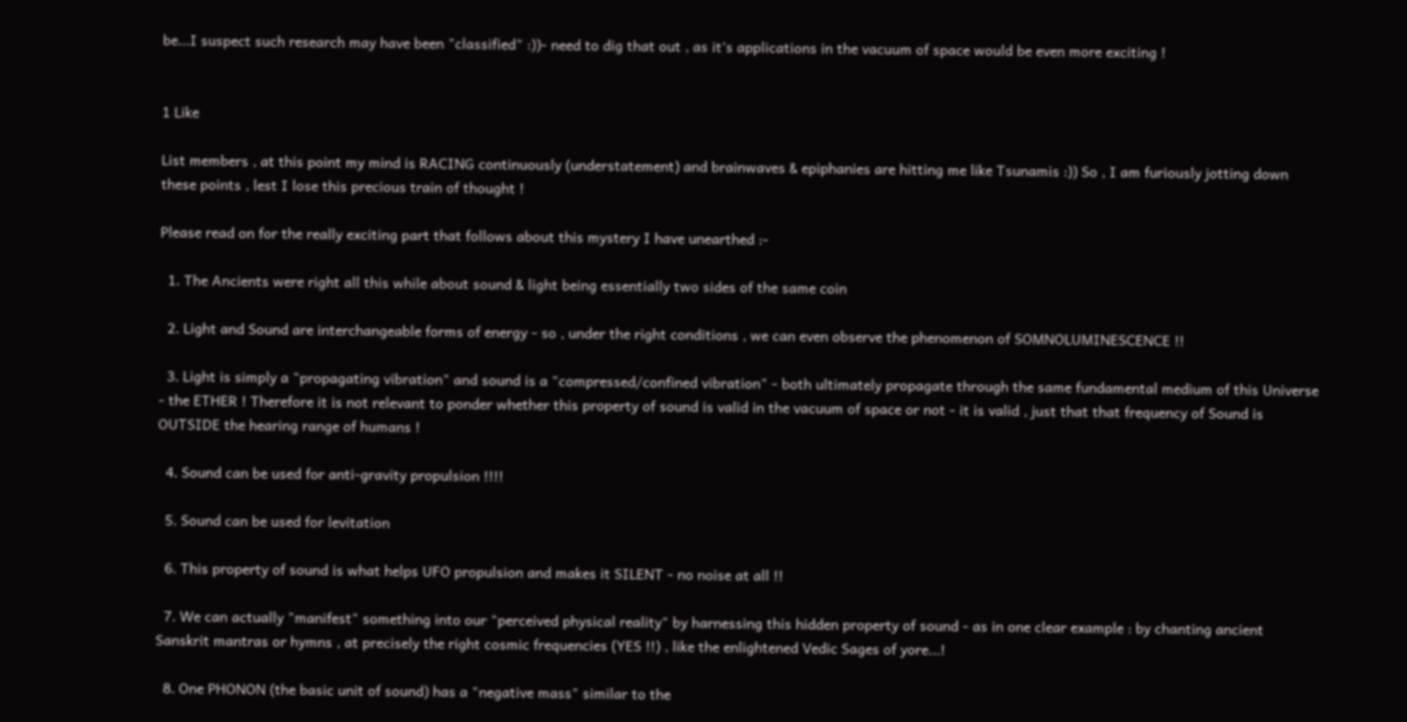be...I suspect such research may have been "classified" :))- need to dig that out , as it's applications in the vacuum of space would be even more exciting !


1 Like

List members , at this point my mind is RACING continuously (understatement) and brainwaves & epiphanies are hitting me like Tsunamis :)) So , I am furiously jotting down these points , lest I lose this precious train of thought !

Please read on for the really exciting part that follows about this mystery I have unearthed :-

  1. The Ancients were right all this while about sound & light being essentially two sides of the same coin

  2. Light and Sound are interchangeable forms of energy - so , under the right conditions , we can even observe the phenomenon of SOMNOLUMINESCENCE !!

  3. Light is simply a "propagating vibration" and sound is a "compressed/confined vibration" - both ultimately propagate through the same fundamental medium of this Universe - the ETHER ! Therefore it is not relevant to ponder whether this property of sound is valid in the vacuum of space or not - it is valid , just that that frequency of Sound is OUTSIDE the hearing range of humans !

  4. Sound can be used for anti-gravity propulsion !!!!

  5. Sound can be used for levitation

  6. This property of sound is what helps UFO propulsion and makes it SILENT - no noise at all !!

  7. We can actually "manifest" something into our "perceived physical reality" by harnessing this hidden property of sound - as in one clear example : by chanting ancient Sanskrit mantras or hymns , at precisely the right cosmic frequencies (YES !!) , like the enlightened Vedic Sages of yore...!

  8. One PHONON (the basic unit of sound) has a "negative mass" similar to the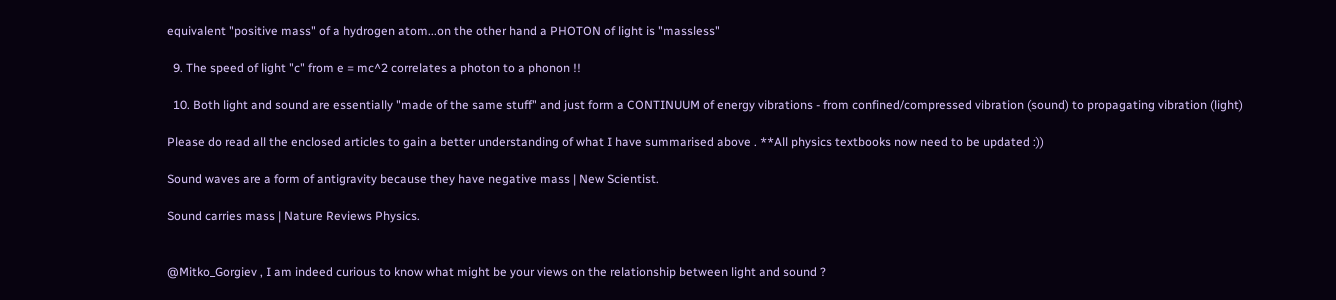equivalent "positive mass" of a hydrogen atom...on the other hand a PHOTON of light is "massless"

  9. The speed of light "c" from e = mc^2 correlates a photon to a phonon !!

  10. Both light and sound are essentially "made of the same stuff" and just form a CONTINUUM of energy vibrations - from confined/compressed vibration (sound) to propagating vibration (light)

Please do read all the enclosed articles to gain a better understanding of what I have summarised above . **All physics textbooks now need to be updated :))

Sound waves are a form of antigravity because they have negative mass | New Scientist.

Sound carries mass | Nature Reviews Physics.


@Mitko_Gorgiev , I am indeed curious to know what might be your views on the relationship between light and sound ?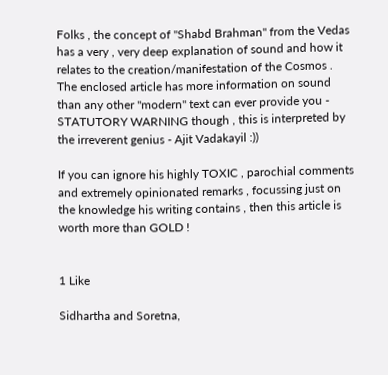Folks , the concept of "Shabd Brahman" from the Vedas has a very , very deep explanation of sound and how it relates to the creation/manifestation of the Cosmos . The enclosed article has more information on sound than any other "modern" text can ever provide you - STATUTORY WARNING though , this is interpreted by the irreverent genius - Ajit Vadakayil :))

If you can ignore his highly TOXIC , parochial comments and extremely opinionated remarks , focussing just on the knowledge his writing contains , then this article is worth more than GOLD !


1 Like

Sidhartha and Soretna,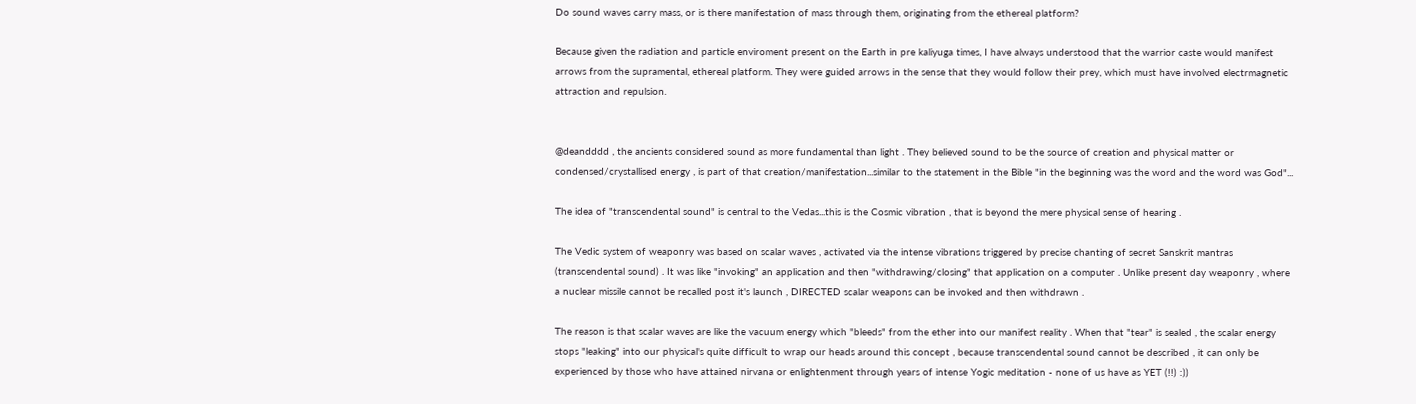Do sound waves carry mass, or is there manifestation of mass through them, originating from the ethereal platform?

Because given the radiation and particle enviroment present on the Earth in pre kaliyuga times, I have always understood that the warrior caste would manifest arrows from the supramental, ethereal platform. They were guided arrows in the sense that they would follow their prey, which must have involved electrmagnetic attraction and repulsion.


@deandddd , the ancients considered sound as more fundamental than light . They believed sound to be the source of creation and physical matter or condensed/crystallised energy , is part of that creation/manifestation...similar to the statement in the Bible "in the beginning was the word and the word was God"...

The idea of "transcendental sound" is central to the Vedas...this is the Cosmic vibration , that is beyond the mere physical sense of hearing .

The Vedic system of weaponry was based on scalar waves , activated via the intense vibrations triggered by precise chanting of secret Sanskrit mantras (transcendental sound) . It was like "invoking" an application and then "withdrawing/closing" that application on a computer . Unlike present day weaponry , where a nuclear missile cannot be recalled post it's launch , DIRECTED scalar weapons can be invoked and then withdrawn .

The reason is that scalar waves are like the vacuum energy which "bleeds" from the ether into our manifest reality . When that "tear" is sealed , the scalar energy stops "leaking" into our physical's quite difficult to wrap our heads around this concept , because transcendental sound cannot be described , it can only be experienced by those who have attained nirvana or enlightenment through years of intense Yogic meditation - none of us have as YET (!!) :))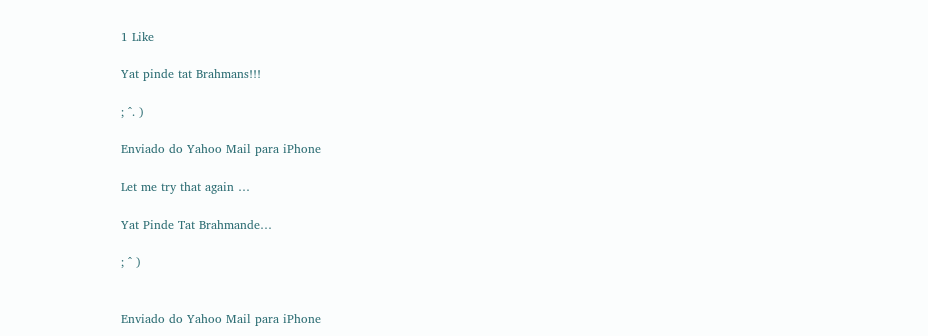1 Like

Yat pinde tat Brahmans!!!

; ^. )

Enviado do Yahoo Mail para iPhone

Let me try that again …

Yat Pinde Tat Brahmande…

; ^ )


Enviado do Yahoo Mail para iPhone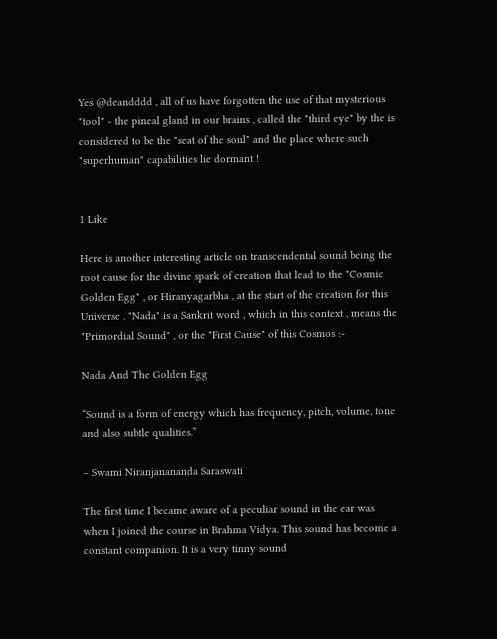Yes @deandddd , all of us have forgotten the use of that mysterious "tool" - the pineal gland in our brains , called the "third eye" by the is considered to be the "seat of the soul" and the place where such "superhuman" capabilities lie dormant !


1 Like

Here is another interesting article on transcendental sound being the root cause for the divine spark of creation that lead to the "Cosmic Golden Egg" , or Hiranyagarbha , at the start of the creation for this Universe . "Nada" is a Sankrit word , which in this context , means the "Primordial Sound" , or the "First Cause" of this Cosmos :-

Nada And The Golden Egg

“Sound is a form of energy which has frequency, pitch, volume, tone and also subtle qualities.”

– Swami Niranjanananda Saraswati

The first time I became aware of a peculiar sound in the ear was when I joined the course in Brahma Vidya. This sound has become a constant companion. It is a very tinny sound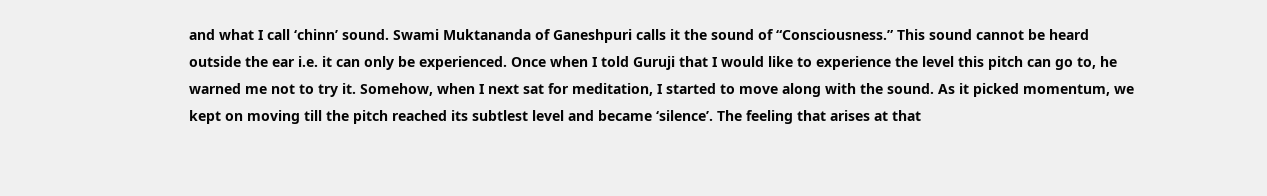and what I call ‘chinn’ sound. Swami Muktananda of Ganeshpuri calls it the sound of “Consciousness.” This sound cannot be heard outside the ear i.e. it can only be experienced. Once when I told Guruji that I would like to experience the level this pitch can go to, he warned me not to try it. Somehow, when I next sat for meditation, I started to move along with the sound. As it picked momentum, we kept on moving till the pitch reached its subtlest level and became ‘silence’. The feeling that arises at that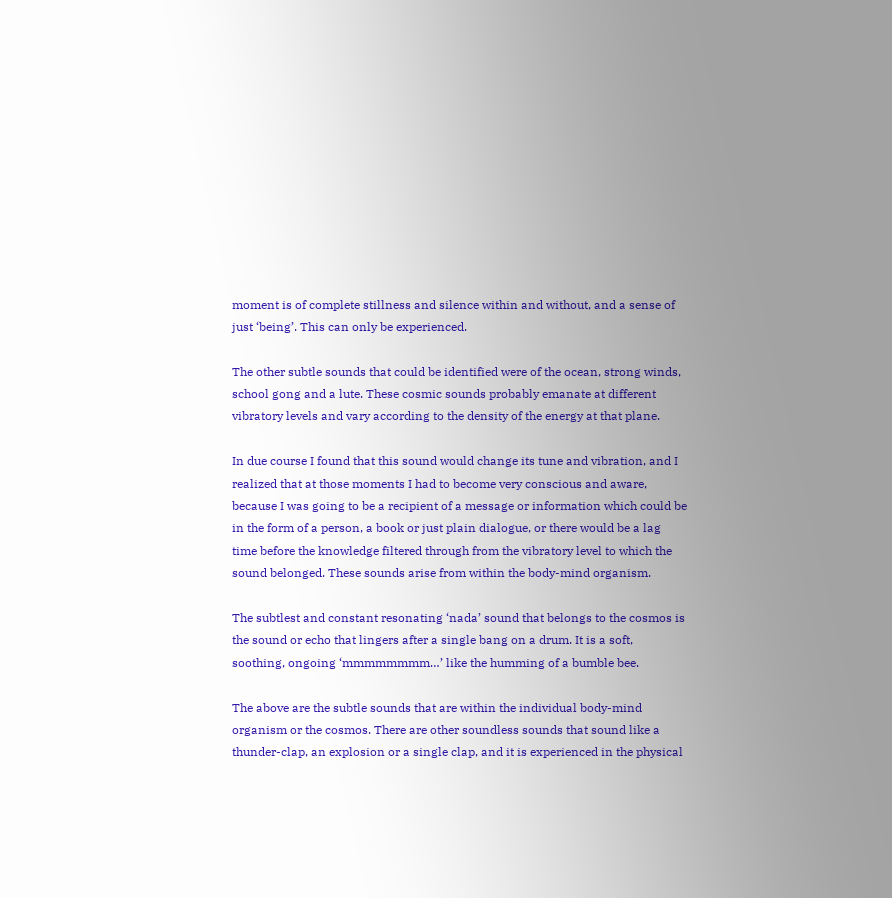moment is of complete stillness and silence within and without, and a sense of just ‘being’. This can only be experienced.

The other subtle sounds that could be identified were of the ocean, strong winds, school gong and a lute. These cosmic sounds probably emanate at different vibratory levels and vary according to the density of the energy at that plane.

In due course I found that this sound would change its tune and vibration, and I realized that at those moments I had to become very conscious and aware, because I was going to be a recipient of a message or information which could be in the form of a person, a book or just plain dialogue, or there would be a lag time before the knowledge filtered through from the vibratory level to which the sound belonged. These sounds arise from within the body-mind organism.

The subtlest and constant resonating ‘nada’ sound that belongs to the cosmos is the sound or echo that lingers after a single bang on a drum. It is a soft, soothing, ongoing ‘mmmmmmmm…’ like the humming of a bumble bee.

The above are the subtle sounds that are within the individual body-mind organism or the cosmos. There are other soundless sounds that sound like a thunder-clap, an explosion or a single clap, and it is experienced in the physical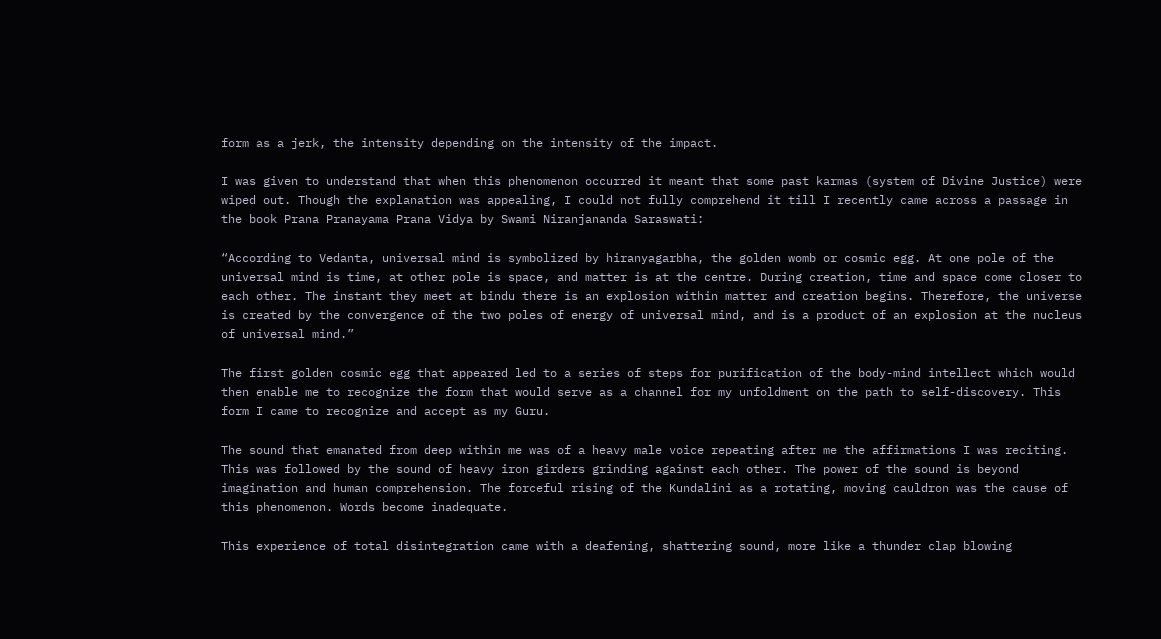form as a jerk, the intensity depending on the intensity of the impact.

I was given to understand that when this phenomenon occurred it meant that some past karmas (system of Divine Justice) were wiped out. Though the explanation was appealing, I could not fully comprehend it till I recently came across a passage in the book Prana Pranayama Prana Vidya by Swami Niranjananda Saraswati:

“According to Vedanta, universal mind is symbolized by hiranyagarbha, the golden womb or cosmic egg. At one pole of the universal mind is time, at other pole is space, and matter is at the centre. During creation, time and space come closer to each other. The instant they meet at bindu there is an explosion within matter and creation begins. Therefore, the universe is created by the convergence of the two poles of energy of universal mind, and is a product of an explosion at the nucleus of universal mind.”

The first golden cosmic egg that appeared led to a series of steps for purification of the body-mind intellect which would then enable me to recognize the form that would serve as a channel for my unfoldment on the path to self-discovery. This form I came to recognize and accept as my Guru.

The sound that emanated from deep within me was of a heavy male voice repeating after me the affirmations I was reciting. This was followed by the sound of heavy iron girders grinding against each other. The power of the sound is beyond imagination and human comprehension. The forceful rising of the Kundalini as a rotating, moving cauldron was the cause of this phenomenon. Words become inadequate.

This experience of total disintegration came with a deafening, shattering sound, more like a thunder clap blowing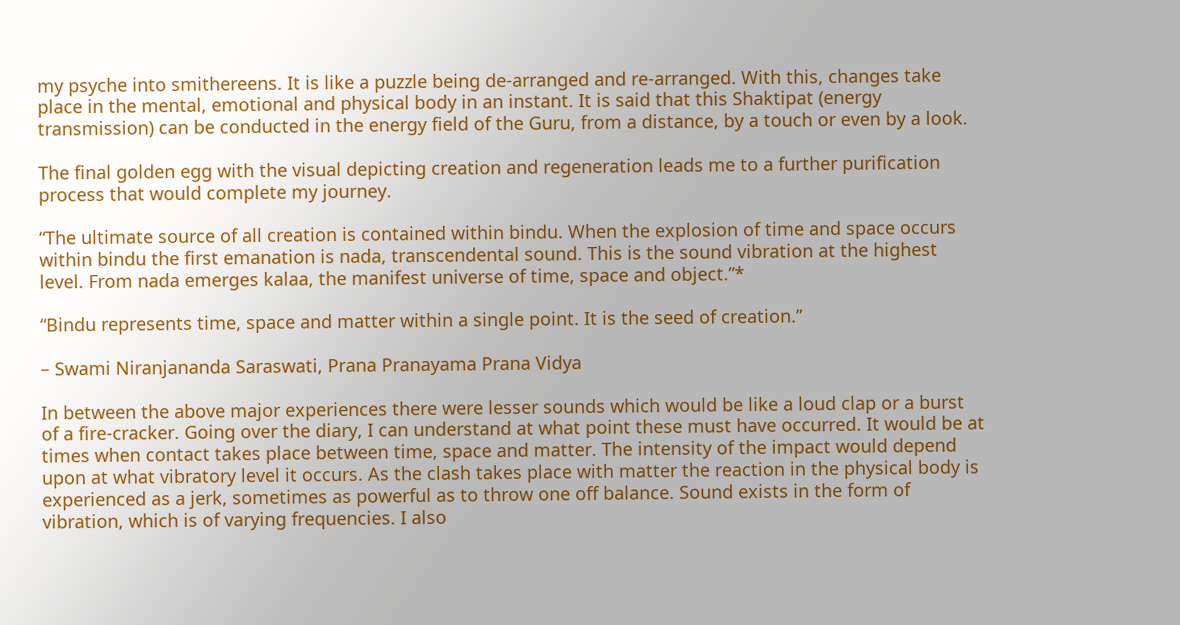my psyche into smithereens. It is like a puzzle being de-arranged and re-arranged. With this, changes take place in the mental, emotional and physical body in an instant. It is said that this Shaktipat (energy transmission) can be conducted in the energy field of the Guru, from a distance, by a touch or even by a look.

The final golden egg with the visual depicting creation and regeneration leads me to a further purification process that would complete my journey.

“The ultimate source of all creation is contained within bindu. When the explosion of time and space occurs within bindu the first emanation is nada, transcendental sound. This is the sound vibration at the highest level. From nada emerges kalaa, the manifest universe of time, space and object.”*

“Bindu represents time, space and matter within a single point. It is the seed of creation.”

– Swami Niranjananda Saraswati, Prana Pranayama Prana Vidya

In between the above major experiences there were lesser sounds which would be like a loud clap or a burst of a fire-cracker. Going over the diary, I can understand at what point these must have occurred. It would be at times when contact takes place between time, space and matter. The intensity of the impact would depend upon at what vibratory level it occurs. As the clash takes place with matter the reaction in the physical body is experienced as a jerk, sometimes as powerful as to throw one off balance. Sound exists in the form of vibration, which is of varying frequencies. I also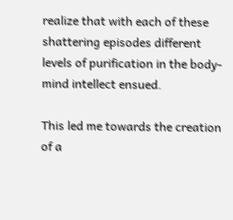realize that with each of these shattering episodes different levels of purification in the body-mind intellect ensued.

This led me towards the creation of a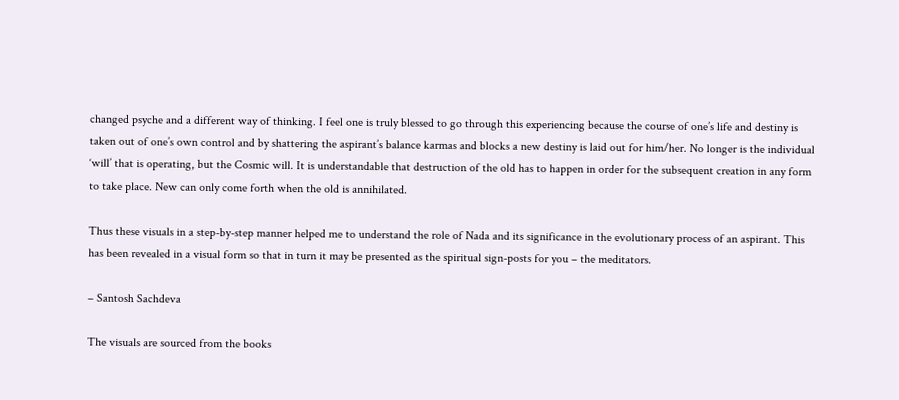changed psyche and a different way of thinking. I feel one is truly blessed to go through this experiencing because the course of one’s life and destiny is taken out of one’s own control and by shattering the aspirant’s balance karmas and blocks a new destiny is laid out for him/her. No longer is the individual ‘will’ that is operating, but the Cosmic will. It is understandable that destruction of the old has to happen in order for the subsequent creation in any form to take place. New can only come forth when the old is annihilated.

Thus these visuals in a step-by-step manner helped me to understand the role of Nada and its significance in the evolutionary process of an aspirant. This has been revealed in a visual form so that in turn it may be presented as the spiritual sign-posts for you – the meditators.

– Santosh Sachdeva

The visuals are sourced from the books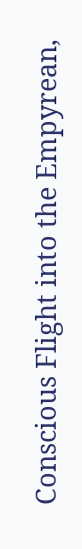Conscious Flight into the Empyrean,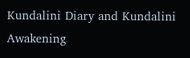Kundalini Diary and Kundalini Awakening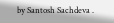by Santosh Sachdeva .